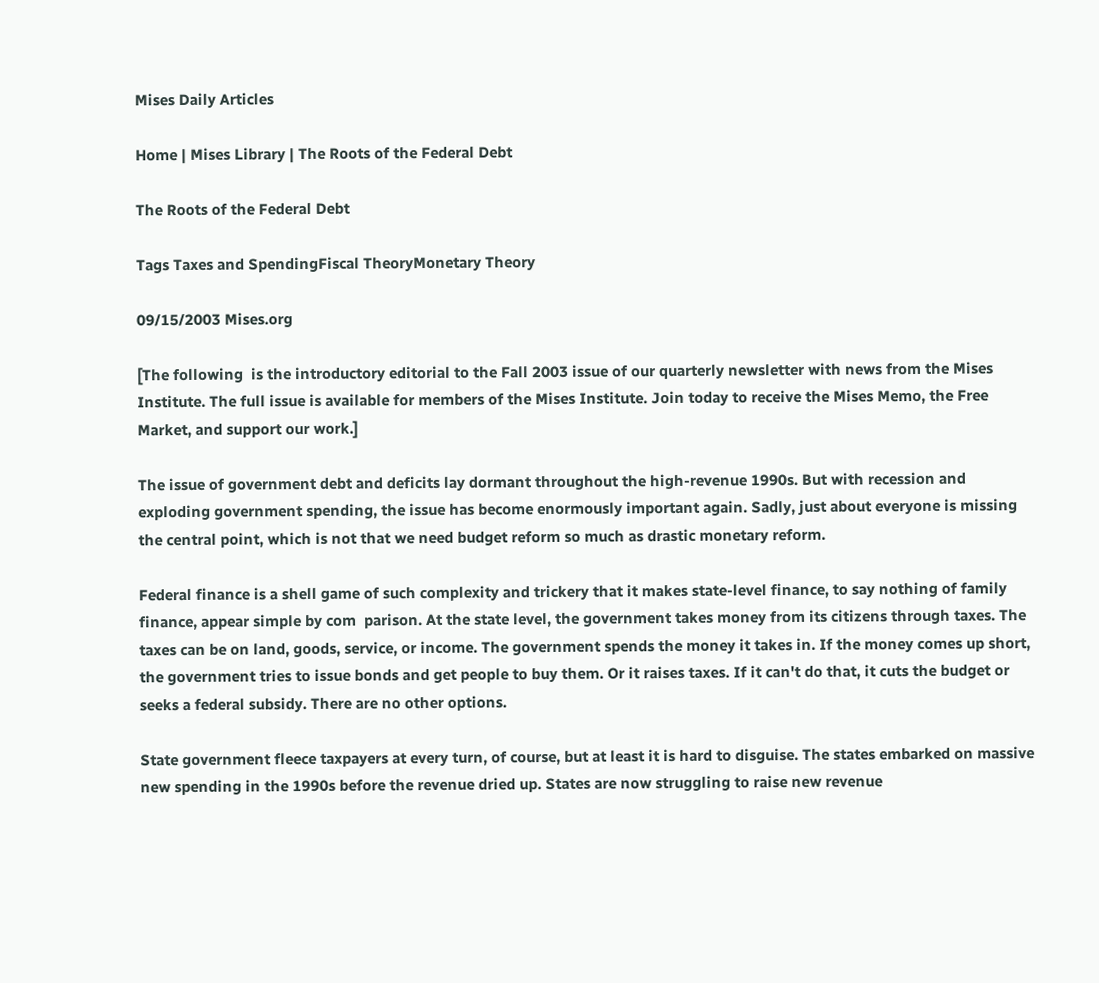Mises Daily Articles

Home | Mises Library | The Roots of the Federal Debt

The Roots of the Federal Debt

Tags Taxes and SpendingFiscal TheoryMonetary Theory

09/15/2003 Mises.org

[The following  is the introductory editorial to the Fall 2003 issue of our quarterly newsletter with news from the Mises Institute. The full issue is available for members of the Mises Institute. Join today to receive the Mises Memo, the Free Market, and support our work.]

The issue of government debt and deficits lay dormant throughout the high-revenue 1990s. But with recession and exploding government spending, the issue has become enormously important again. Sadly, just about everyone is missing the central point, which is not that we need budget reform so much as drastic monetary reform.

Federal finance is a shell game of such complexity and trickery that it makes state-level finance, to say nothing of family finance, appear simple by com  parison. At the state level, the government takes money from its citizens through taxes. The taxes can be on land, goods, service, or income. The government spends the money it takes in. If the money comes up short, the government tries to issue bonds and get people to buy them. Or it raises taxes. If it can't do that, it cuts the budget or seeks a federal subsidy. There are no other options.

State government fleece taxpayers at every turn, of course, but at least it is hard to disguise. The states embarked on massive new spending in the 1990s before the revenue dried up. States are now struggling to raise new revenue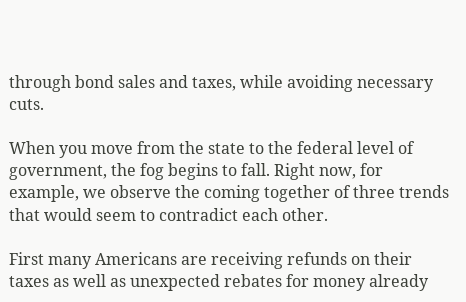through bond sales and taxes, while avoiding necessary cuts.

When you move from the state to the federal level of government, the fog begins to fall. Right now, for example, we observe the coming together of three trends that would seem to contradict each other.

First many Americans are receiving refunds on their taxes as well as unexpected rebates for money already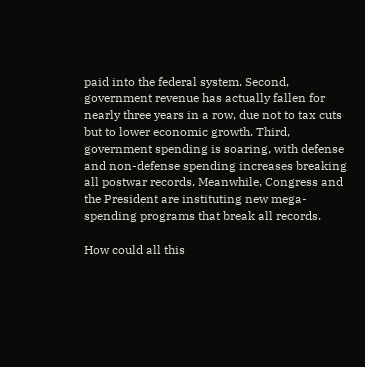paid into the federal system. Second, government revenue has actually fallen for nearly three years in a row, due not to tax cuts but to lower economic growth. Third, government spending is soaring, with defense and non-defense spending increases breaking all postwar records. Meanwhile, Congress and the President are instituting new mega-spending programs that break all records.

How could all this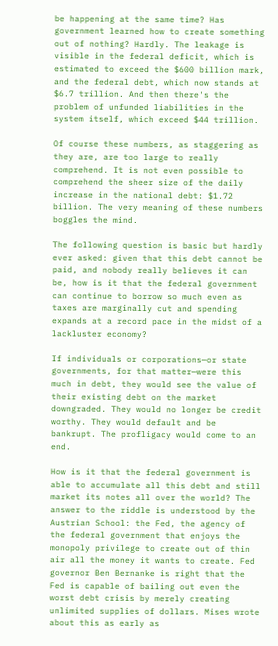be happening at the same time? Has government learned how to create something out of nothing? Hardly. The leakage is visible in the federal deficit, which is estimated to exceed the $600 billion mark, and the federal debt, which now stands at $6.7 trillion. And then there's the problem of unfunded liabilities in the system itself, which exceed $44 trillion.

Of course these numbers, as staggering as they are, are too large to really comprehend. It is not even possible to comprehend the sheer size of the daily increase in the national debt: $1.72 billion. The very meaning of these numbers boggles the mind.

The following question is basic but hardly ever asked: given that this debt cannot be paid, and nobody really believes it can be, how is it that the federal government can continue to borrow so much even as taxes are marginally cut and spending expands at a record pace in the midst of a lackluster economy?

If individuals or corporations—or state governments, for that matter—were this much in debt, they would see the value of their existing debt on the market downgraded. They would no longer be credit worthy. They would default and be bankrupt. The profligacy would come to an end.

How is it that the federal government is able to accumulate all this debt and still market its notes all over the world? The answer to the riddle is understood by the Austrian School: the Fed, the agency of the federal government that enjoys the monopoly privilege to create out of thin air all the money it wants to create. Fed governor Ben Bernanke is right that the Fed is capable of bailing out even the worst debt crisis by merely creating unlimited supplies of dollars. Mises wrote about this as early as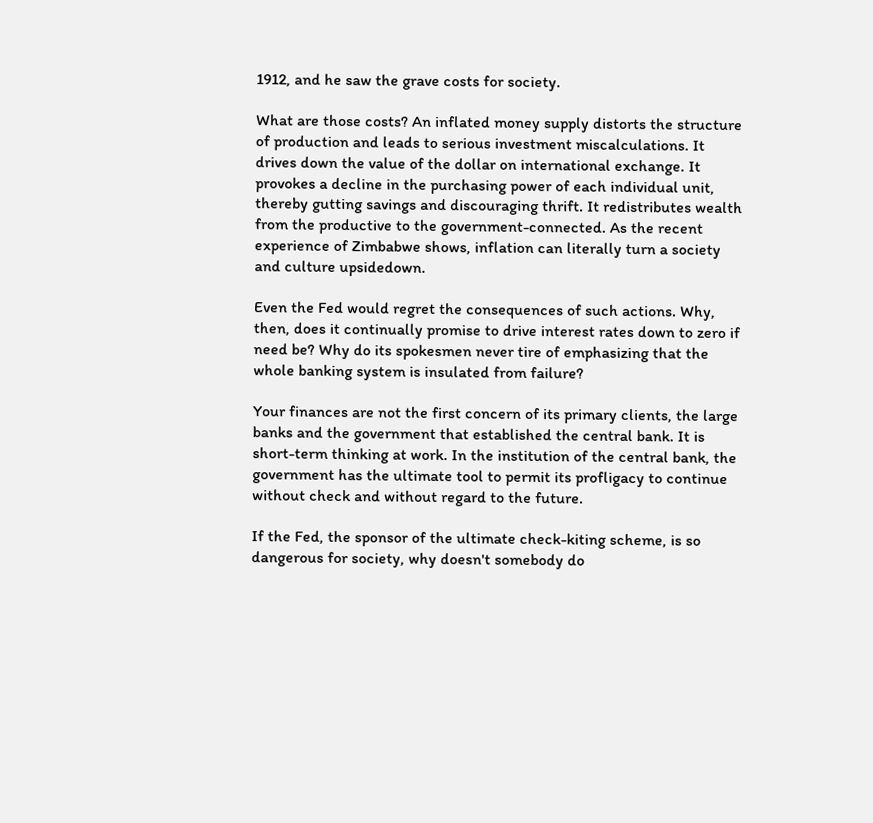1912, and he saw the grave costs for society.

What are those costs? An inflated money supply distorts the structure of production and leads to serious investment miscalculations. It drives down the value of the dollar on international exchange. It provokes a decline in the purchasing power of each individual unit, thereby gutting savings and discouraging thrift. It redistributes wealth from the productive to the government-connected. As the recent experience of Zimbabwe shows, inflation can literally turn a society and culture upsidedown.

Even the Fed would regret the consequences of such actions. Why, then, does it continually promise to drive interest rates down to zero if need be? Why do its spokesmen never tire of emphasizing that the whole banking system is insulated from failure?

Your finances are not the first concern of its primary clients, the large banks and the government that established the central bank. It is short-term thinking at work. In the institution of the central bank, the government has the ultimate tool to permit its profligacy to continue without check and without regard to the future.

If the Fed, the sponsor of the ultimate check-kiting scheme, is so dangerous for society, why doesn't somebody do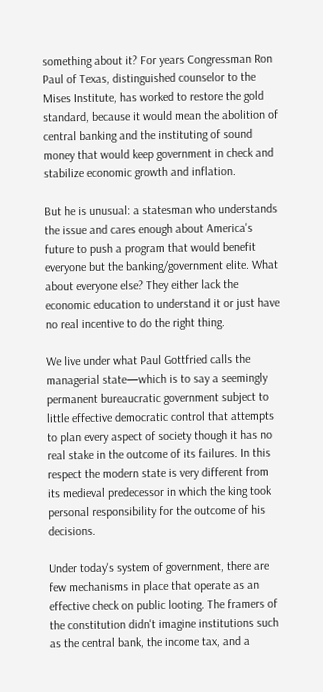something about it? For years Congressman Ron Paul of Texas, distinguished counselor to the Mises Institute, has worked to restore the gold standard, because it would mean the abolition of central banking and the instituting of sound money that would keep government in check and stabilize economic growth and inflation.

But he is unusual: a statesman who understands the issue and cares enough about America's future to push a program that would benefit everyone but the banking/government elite. What about everyone else? They either lack the economic education to understand it or just have no real incentive to do the right thing.

We live under what Paul Gottfried calls the managerial state—which is to say a seemingly permanent bureaucratic government subject to little effective democratic control that attempts to plan every aspect of society though it has no real stake in the outcome of its failures. In this respect the modern state is very different from its medieval predecessor in which the king took personal responsibility for the outcome of his decisions.

Under today's system of government, there are few mechanisms in place that operate as an effective check on public looting. The framers of the constitution didn't imagine institutions such as the central bank, the income tax, and a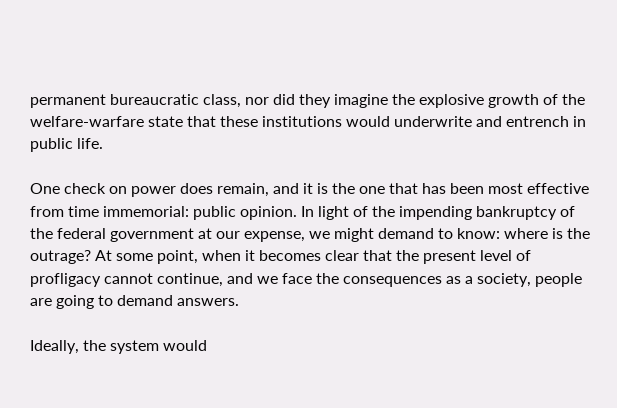permanent bureaucratic class, nor did they imagine the explosive growth of the welfare-warfare state that these institutions would underwrite and entrench in public life.

One check on power does remain, and it is the one that has been most effective from time immemorial: public opinion. In light of the impending bankruptcy of the federal government at our expense, we might demand to know: where is the outrage? At some point, when it becomes clear that the present level of profligacy cannot continue, and we face the consequences as a society, people are going to demand answers.

Ideally, the system would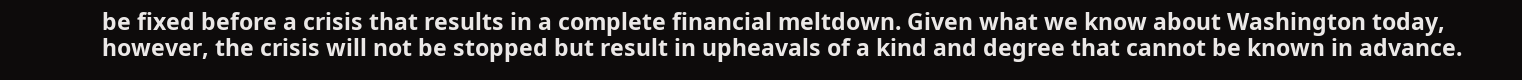be fixed before a crisis that results in a complete financial meltdown. Given what we know about Washington today, however, the crisis will not be stopped but result in upheavals of a kind and degree that cannot be known in advance.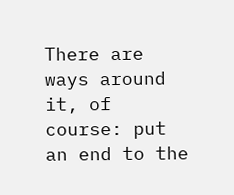There are ways around it, of course: put an end to the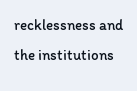recklessness and the institutions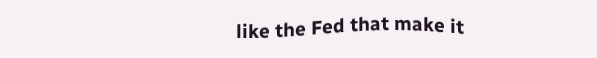like the Fed that make it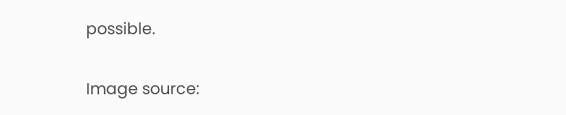possible.


Image source: